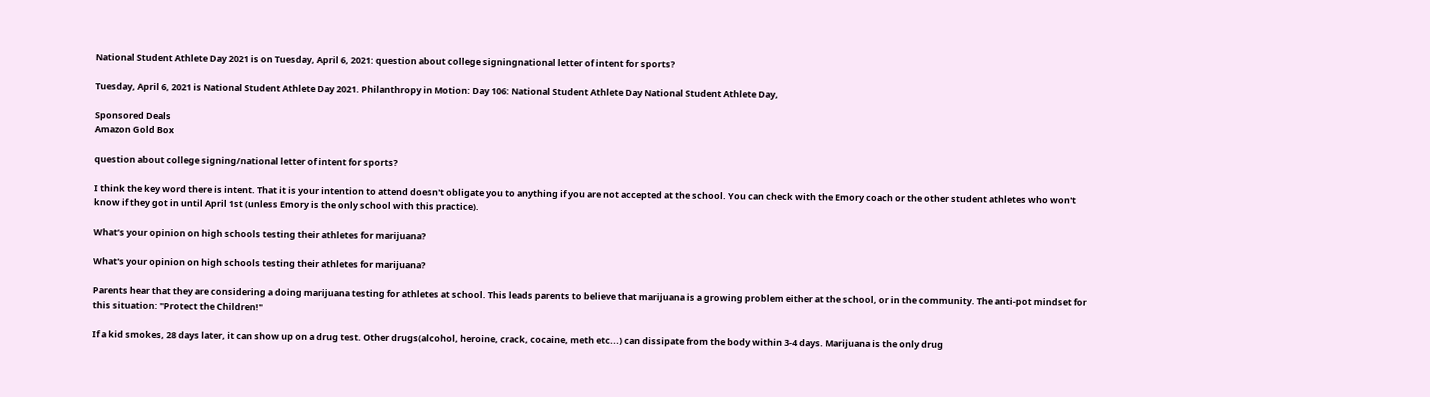National Student Athlete Day 2021 is on Tuesday, April 6, 2021: question about college signingnational letter of intent for sports?

Tuesday, April 6, 2021 is National Student Athlete Day 2021. Philanthropy in Motion: Day 106: National Student Athlete Day National Student Athlete Day,

Sponsored Deals
Amazon Gold Box

question about college signing/national letter of intent for sports?

I think the key word there is intent. That it is your intention to attend doesn't obligate you to anything if you are not accepted at the school. You can check with the Emory coach or the other student athletes who won't know if they got in until April 1st (unless Emory is the only school with this practice).

What’s your opinion on high schools testing their athletes for marijuana?

What's your opinion on high schools testing their athletes for marijuana?

Parents hear that they are considering a doing marijuana testing for athletes at school. This leads parents to believe that marijuana is a growing problem either at the school, or in the community. The anti-pot mindset for this situation: "Protect the Children!"

If a kid smokes, 28 days later, it can show up on a drug test. Other drugs(alcohol, heroine, crack, cocaine, meth etc...) can dissipate from the body within 3-4 days. Marijuana is the only drug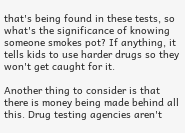that's being found in these tests, so what's the significance of knowing someone smokes pot? If anything, it tells kids to use harder drugs so they won't get caught for it.

Another thing to consider is that there is money being made behind all this. Drug testing agencies aren't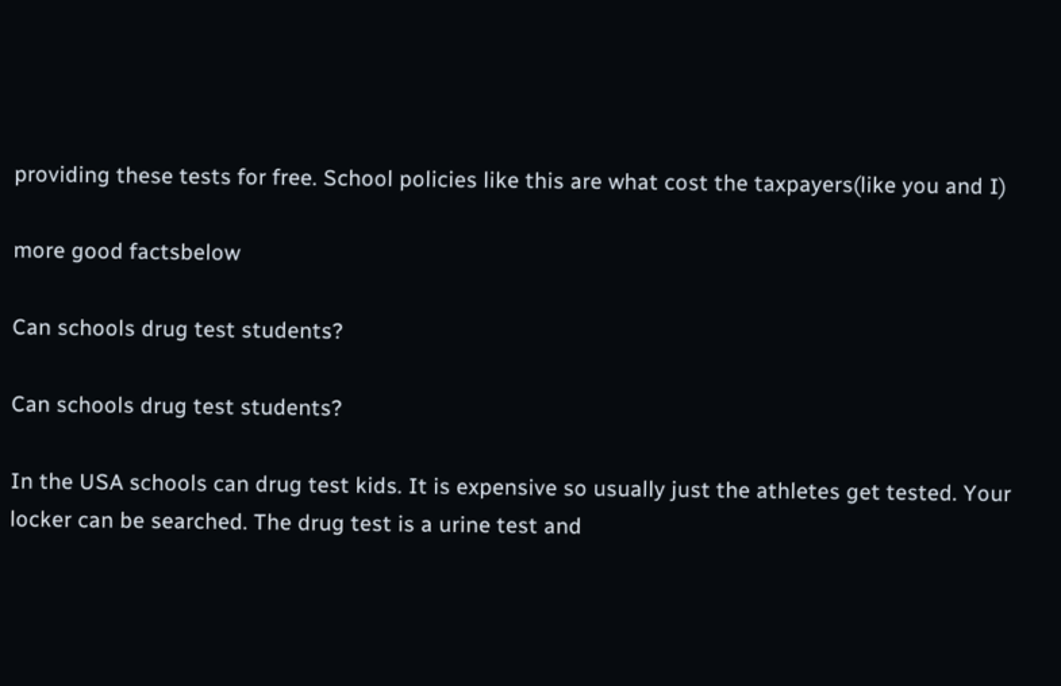providing these tests for free. School policies like this are what cost the taxpayers(like you and I)

more good factsbelow

Can schools drug test students?

Can schools drug test students?

In the USA schools can drug test kids. It is expensive so usually just the athletes get tested. Your locker can be searched. The drug test is a urine test and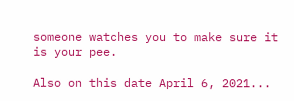someone watches you to make sure it is your pee.

Also on this date April 6, 2021...